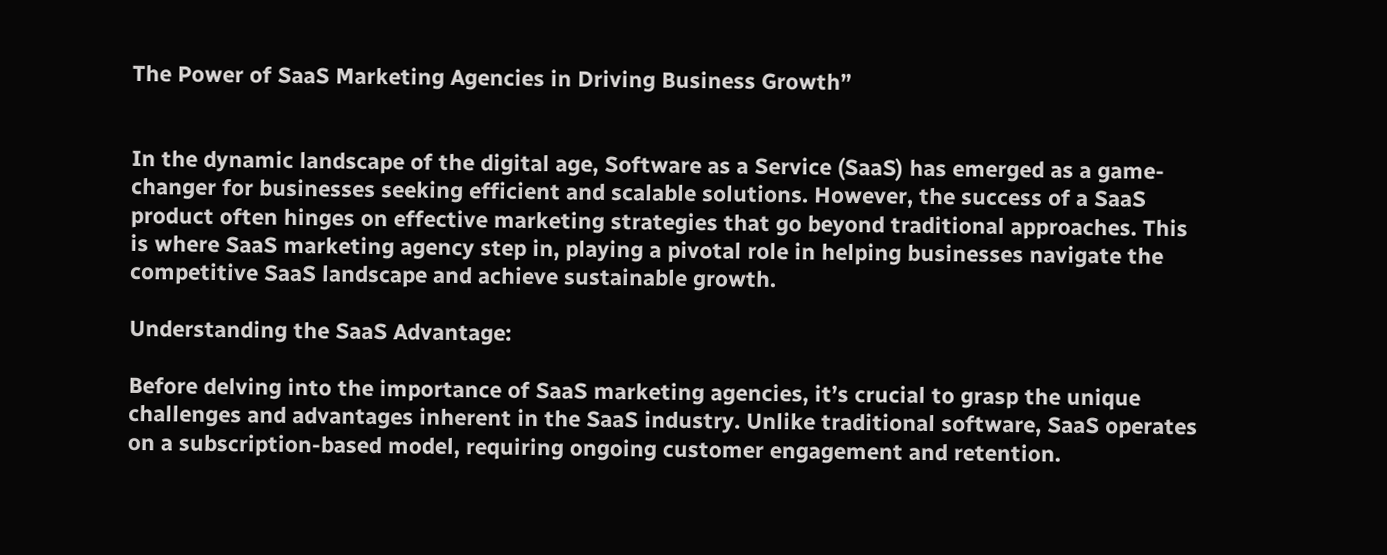The Power of SaaS Marketing Agencies in Driving Business Growth”


In the dynamic landscape of the digital age, Software as a Service (SaaS) has emerged as a game-changer for businesses seeking efficient and scalable solutions. However, the success of a SaaS product often hinges on effective marketing strategies that go beyond traditional approaches. This is where SaaS marketing agency step in, playing a pivotal role in helping businesses navigate the competitive SaaS landscape and achieve sustainable growth.

Understanding the SaaS Advantage:

Before delving into the importance of SaaS marketing agencies, it’s crucial to grasp the unique challenges and advantages inherent in the SaaS industry. Unlike traditional software, SaaS operates on a subscription-based model, requiring ongoing customer engagement and retention.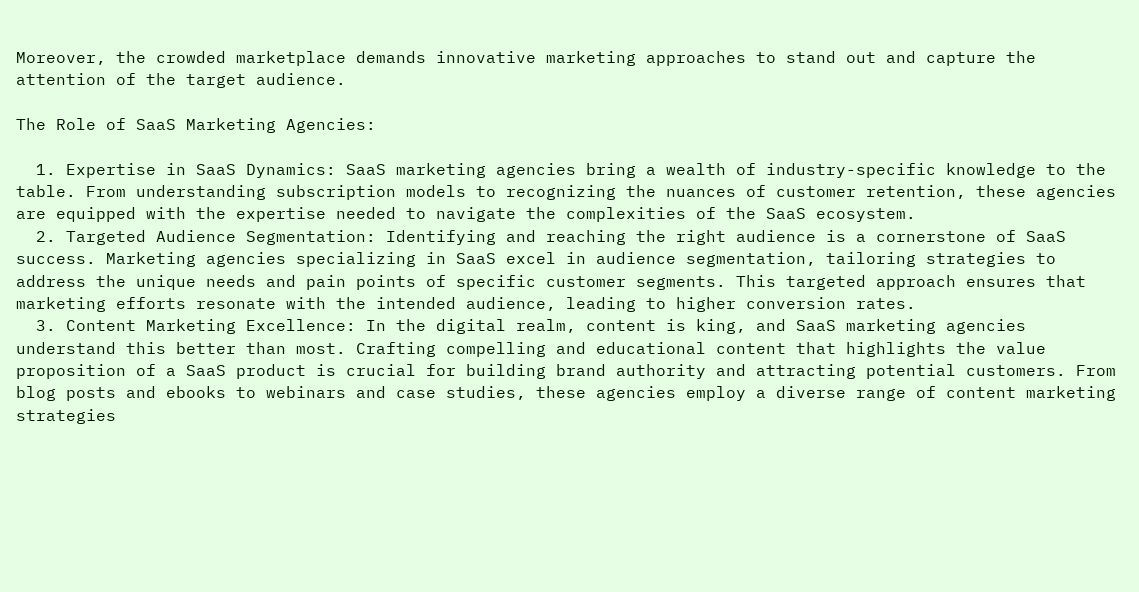Moreover, the crowded marketplace demands innovative marketing approaches to stand out and capture the attention of the target audience.

The Role of SaaS Marketing Agencies:

  1. Expertise in SaaS Dynamics: SaaS marketing agencies bring a wealth of industry-specific knowledge to the table. From understanding subscription models to recognizing the nuances of customer retention, these agencies are equipped with the expertise needed to navigate the complexities of the SaaS ecosystem.
  2. Targeted Audience Segmentation: Identifying and reaching the right audience is a cornerstone of SaaS success. Marketing agencies specializing in SaaS excel in audience segmentation, tailoring strategies to address the unique needs and pain points of specific customer segments. This targeted approach ensures that marketing efforts resonate with the intended audience, leading to higher conversion rates.
  3. Content Marketing Excellence: In the digital realm, content is king, and SaaS marketing agencies understand this better than most. Crafting compelling and educational content that highlights the value proposition of a SaaS product is crucial for building brand authority and attracting potential customers. From blog posts and ebooks to webinars and case studies, these agencies employ a diverse range of content marketing strategies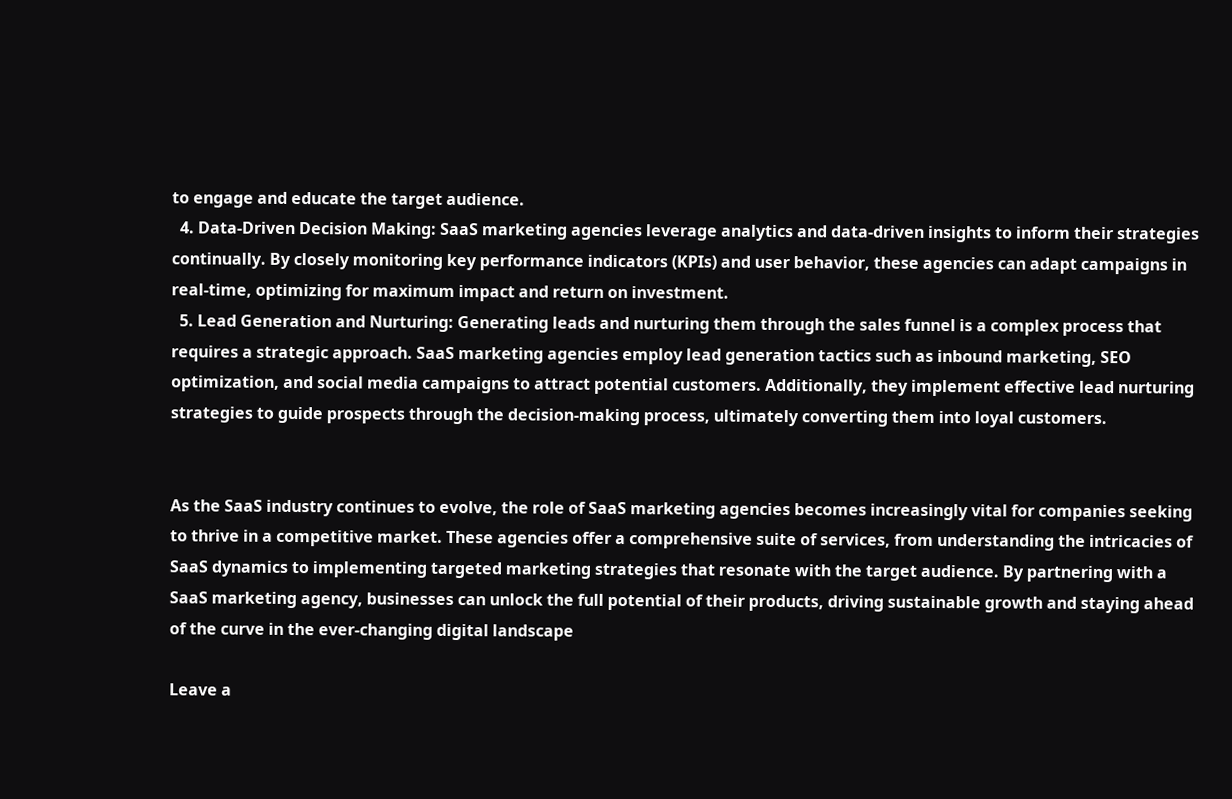to engage and educate the target audience.
  4. Data-Driven Decision Making: SaaS marketing agencies leverage analytics and data-driven insights to inform their strategies continually. By closely monitoring key performance indicators (KPIs) and user behavior, these agencies can adapt campaigns in real-time, optimizing for maximum impact and return on investment.
  5. Lead Generation and Nurturing: Generating leads and nurturing them through the sales funnel is a complex process that requires a strategic approach. SaaS marketing agencies employ lead generation tactics such as inbound marketing, SEO optimization, and social media campaigns to attract potential customers. Additionally, they implement effective lead nurturing strategies to guide prospects through the decision-making process, ultimately converting them into loyal customers.


As the SaaS industry continues to evolve, the role of SaaS marketing agencies becomes increasingly vital for companies seeking to thrive in a competitive market. These agencies offer a comprehensive suite of services, from understanding the intricacies of SaaS dynamics to implementing targeted marketing strategies that resonate with the target audience. By partnering with a SaaS marketing agency, businesses can unlock the full potential of their products, driving sustainable growth and staying ahead of the curve in the ever-changing digital landscape

Leave a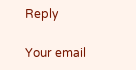Reply

Your email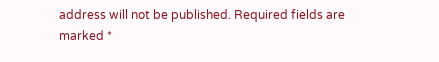address will not be published. Required fields are marked *